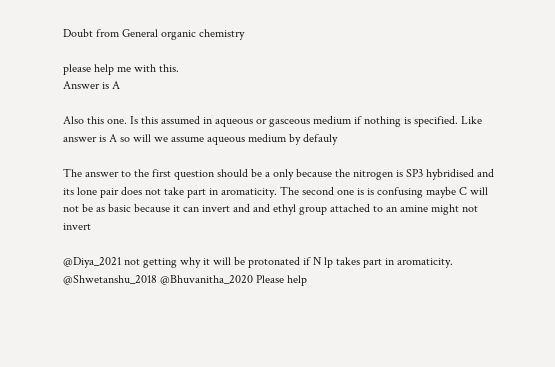Doubt from General organic chemistry

please help me with this.
Answer is A

Also this one. Is this assumed in aqueous or gasceous medium if nothing is specified. Like answer is A so will we assume aqueous medium by defauly

The answer to the first question should be a only because the nitrogen is SP3 hybridised and its lone pair does not take part in aromaticity. The second one is is confusing maybe C will not be as basic because it can invert and and ethyl group attached to an amine might not invert

@Diya_2021 not getting why it will be protonated if N lp takes part in aromaticity. @Shwetanshu_2018 @Bhuvanitha_2020 Please help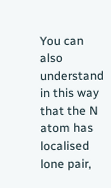You can also understand in this way that the N atom has localised lone pair,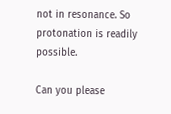not in resonance. So protonation is readily possible.

Can you please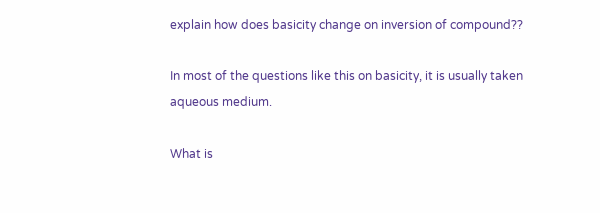explain how does basicity change on inversion of compound??

In most of the questions like this on basicity, it is usually taken aqueous medium.

What is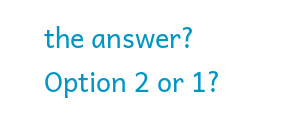the answer? Option 2 or 1?